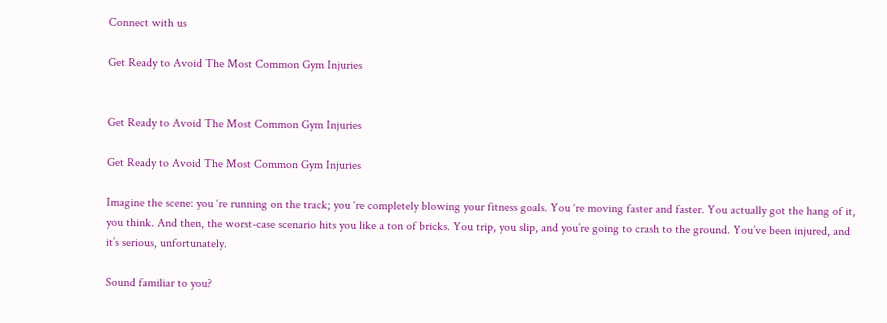Connect with us

Get Ready to Avoid The Most Common Gym Injuries


Get Ready to Avoid The Most Common Gym Injuries

Get Ready to Avoid The Most Common Gym Injuries

Imagine the scene: you ‘re running on the track; you ‘re completely blowing your fitness goals. You ‘re moving faster and faster. You actually got the hang of it, you think. And then, the worst-case scenario hits you like a ton of bricks. You trip, you slip, and you’re going to crash to the ground. You’ve been injured, and it’s serious, unfortunately.

Sound familiar to you?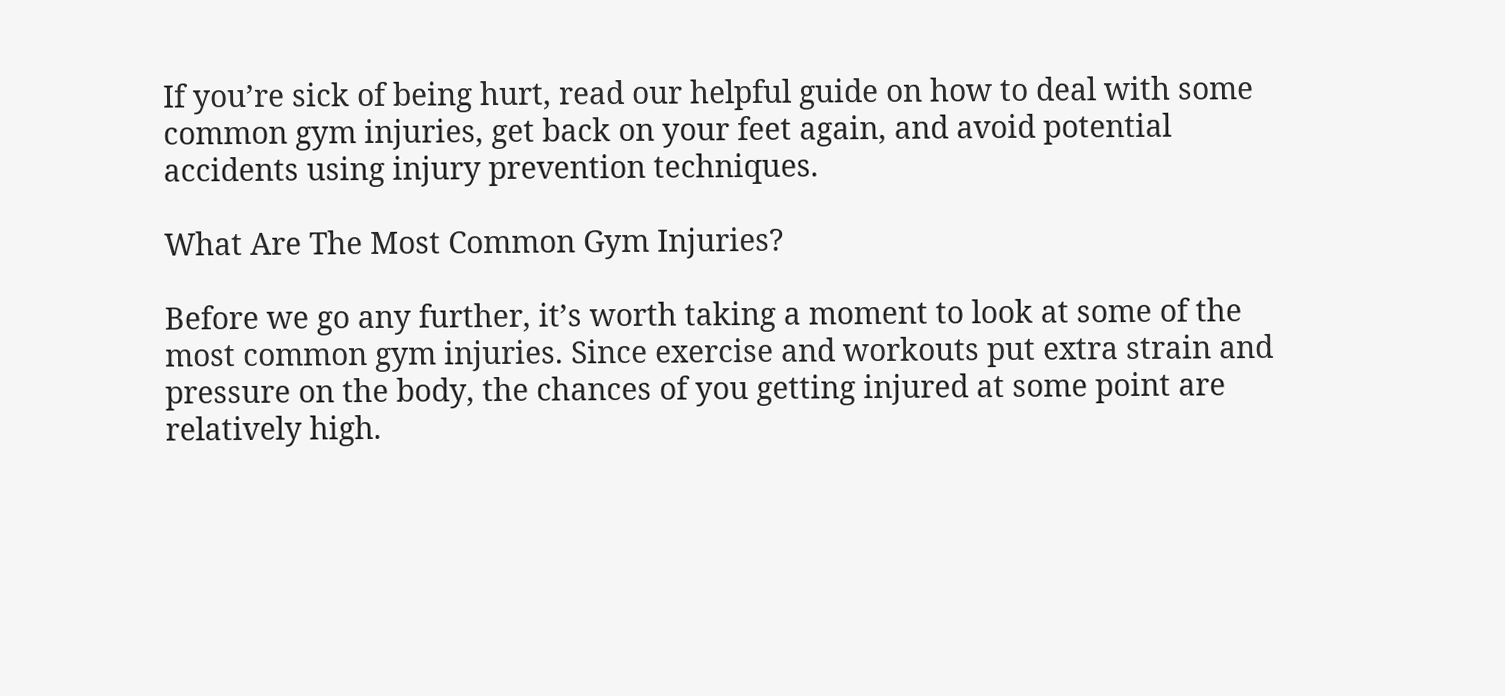If you’re sick of being hurt, read our helpful guide on how to deal with some
common gym injuries, get back on your feet again, and avoid potential accidents using injury prevention techniques.

What Are The Most Common Gym Injuries?

Before we go any further, it’s worth taking a moment to look at some of the most common gym injuries. Since exercise and workouts put extra strain and pressure on the body, the chances of you getting injured at some point are relatively high.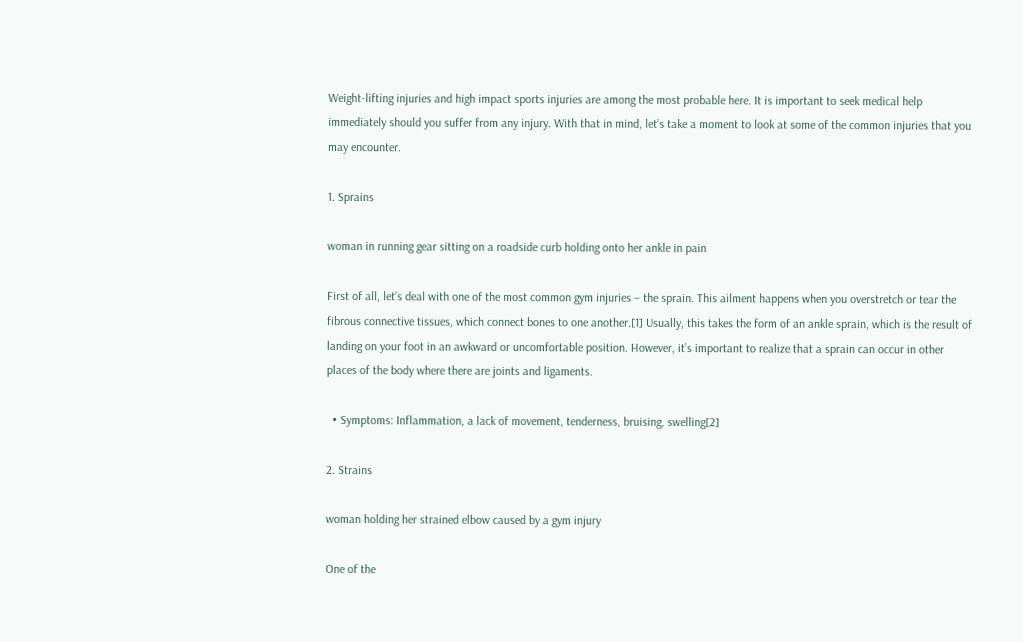Weight-lifting injuries and high impact sports injuries are among the most probable here. It is important to seek medical help immediately should you suffer from any injury. With that in mind, let’s take a moment to look at some of the common injuries that you may encounter.

1. Sprains

woman in running gear sitting on a roadside curb holding onto her ankle in pain

First of all, let’s deal with one of the most common gym injuries – the sprain. This ailment happens when you overstretch or tear the fibrous connective tissues, which connect bones to one another.[1] Usually, this takes the form of an ankle sprain, which is the result of landing on your foot in an awkward or uncomfortable position. However, it’s important to realize that a sprain can occur in other places of the body where there are joints and ligaments.

  • Symptoms: Inflammation, a lack of movement, tenderness, bruising, swelling[2]

2. Strains

woman holding her strained elbow caused by a gym injury

One of the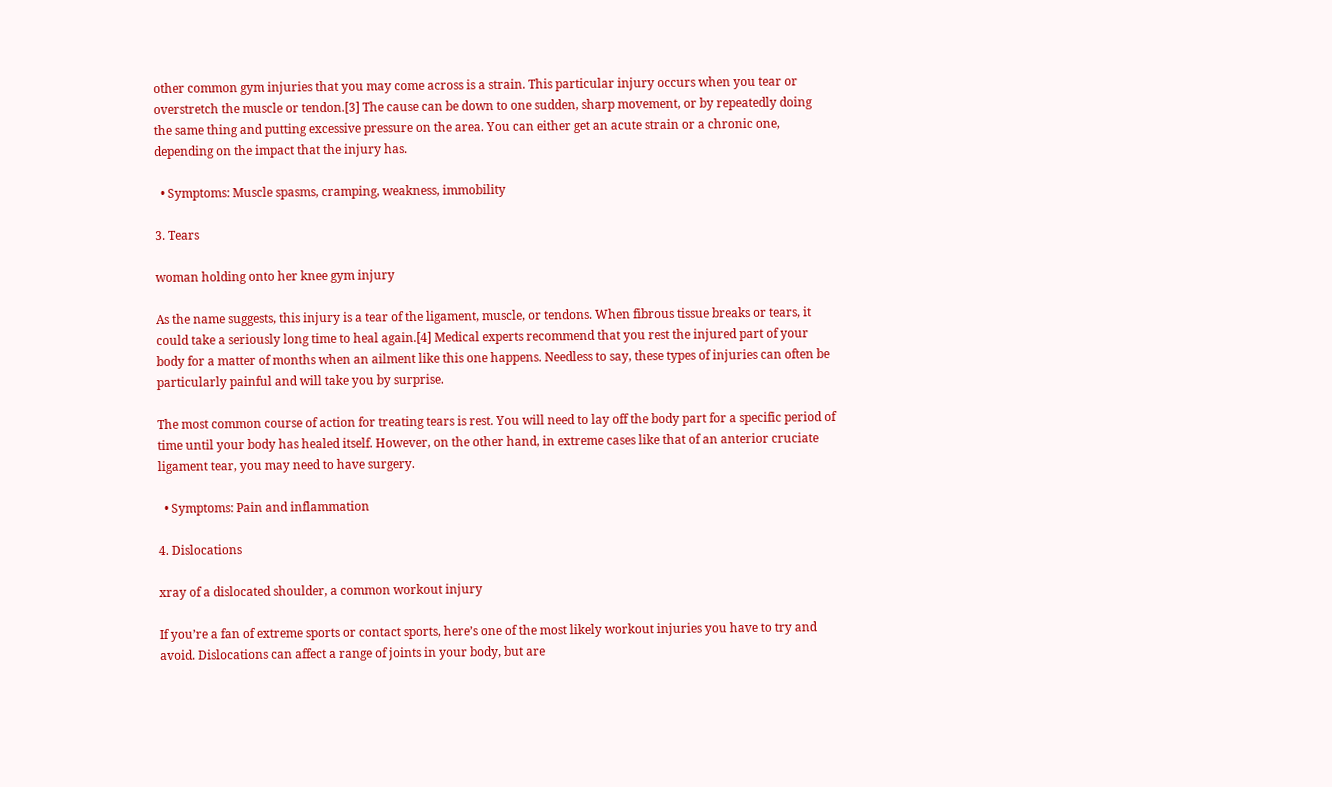other common gym injuries that you may come across is a strain. This particular injury occurs when you tear or overstretch the muscle or tendon.[3] The cause can be down to one sudden, sharp movement, or by repeatedly doing the same thing and putting excessive pressure on the area. You can either get an acute strain or a chronic one, depending on the impact that the injury has.

  • Symptoms: Muscle spasms, cramping, weakness, immobility

3. Tears

woman holding onto her knee gym injury

As the name suggests, this injury is a tear of the ligament, muscle, or tendons. When fibrous tissue breaks or tears, it could take a seriously long time to heal again.[4] Medical experts recommend that you rest the injured part of your body for a matter of months when an ailment like this one happens. Needless to say, these types of injuries can often be particularly painful and will take you by surprise.

The most common course of action for treating tears is rest. You will need to lay off the body part for a specific period of time until your body has healed itself. However, on the other hand, in extreme cases like that of an anterior cruciate ligament tear, you may need to have surgery.

  • Symptoms: Pain and inflammation

4. Dislocations

xray of a dislocated shoulder, a common workout injury

If you’re a fan of extreme sports or contact sports, here’s one of the most likely workout injuries you have to try and avoid. Dislocations can affect a range of joints in your body, but are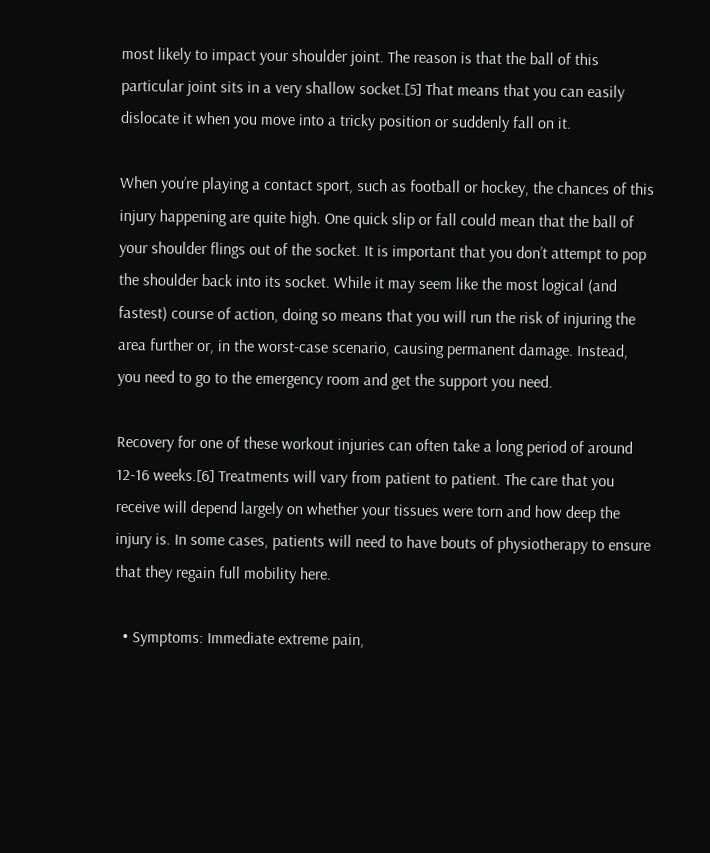most likely to impact your shoulder joint. The reason is that the ball of this particular joint sits in a very shallow socket.[5] That means that you can easily dislocate it when you move into a tricky position or suddenly fall on it.

When you’re playing a contact sport, such as football or hockey, the chances of this injury happening are quite high. One quick slip or fall could mean that the ball of your shoulder flings out of the socket. It is important that you don’t attempt to pop the shoulder back into its socket. While it may seem like the most logical (and fastest) course of action, doing so means that you will run the risk of injuring the area further or, in the worst-case scenario, causing permanent damage. Instead, you need to go to the emergency room and get the support you need.

Recovery for one of these workout injuries can often take a long period of around 12-16 weeks.[6] Treatments will vary from patient to patient. The care that you receive will depend largely on whether your tissues were torn and how deep the injury is. In some cases, patients will need to have bouts of physiotherapy to ensure that they regain full mobility here.

  • Symptoms: Immediate extreme pain,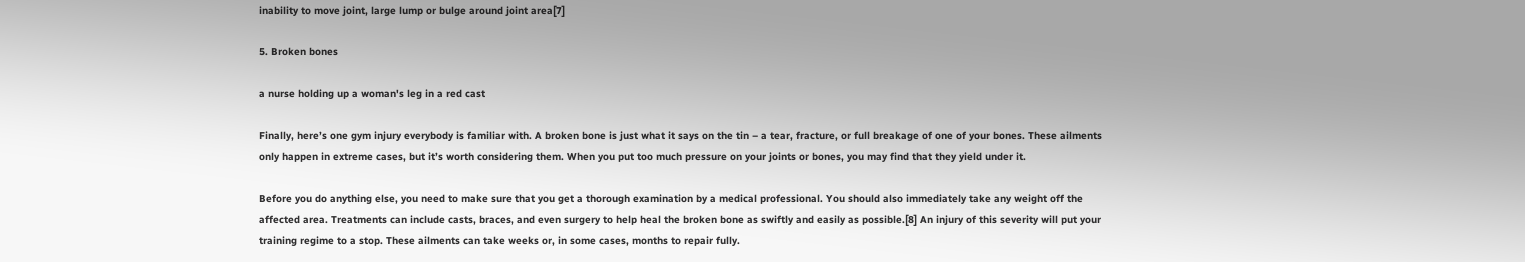inability to move joint, large lump or bulge around joint area[7]

5. Broken bones

a nurse holding up a woman's leg in a red cast

Finally, here’s one gym injury everybody is familiar with. A broken bone is just what it says on the tin – a tear, fracture, or full breakage of one of your bones. These ailments only happen in extreme cases, but it’s worth considering them. When you put too much pressure on your joints or bones, you may find that they yield under it.

Before you do anything else, you need to make sure that you get a thorough examination by a medical professional. You should also immediately take any weight off the affected area. Treatments can include casts, braces, and even surgery to help heal the broken bone as swiftly and easily as possible.[8] An injury of this severity will put your training regime to a stop. These ailments can take weeks or, in some cases, months to repair fully.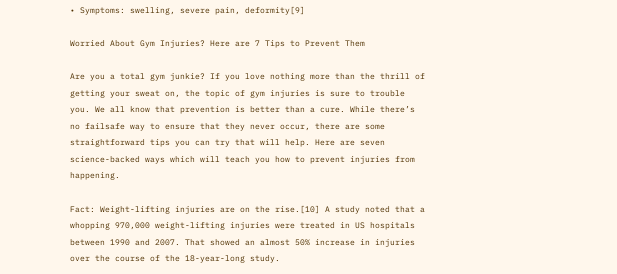• Symptoms: swelling, severe pain, deformity[9]

Worried About Gym Injuries? Here are 7 Tips to Prevent Them

Are you a total gym junkie? If you love nothing more than the thrill of getting your sweat on, the topic of gym injuries is sure to trouble you. We all know that prevention is better than a cure. While there’s no failsafe way to ensure that they never occur, there are some straightforward tips you can try that will help. Here are seven science-backed ways which will teach you how to prevent injuries from happening.

Fact: Weight-lifting injuries are on the rise.[10] A study noted that a whopping 970,000 weight-lifting injuries were treated in US hospitals between 1990 and 2007. That showed an almost 50% increase in injuries over the course of the 18-year-long study.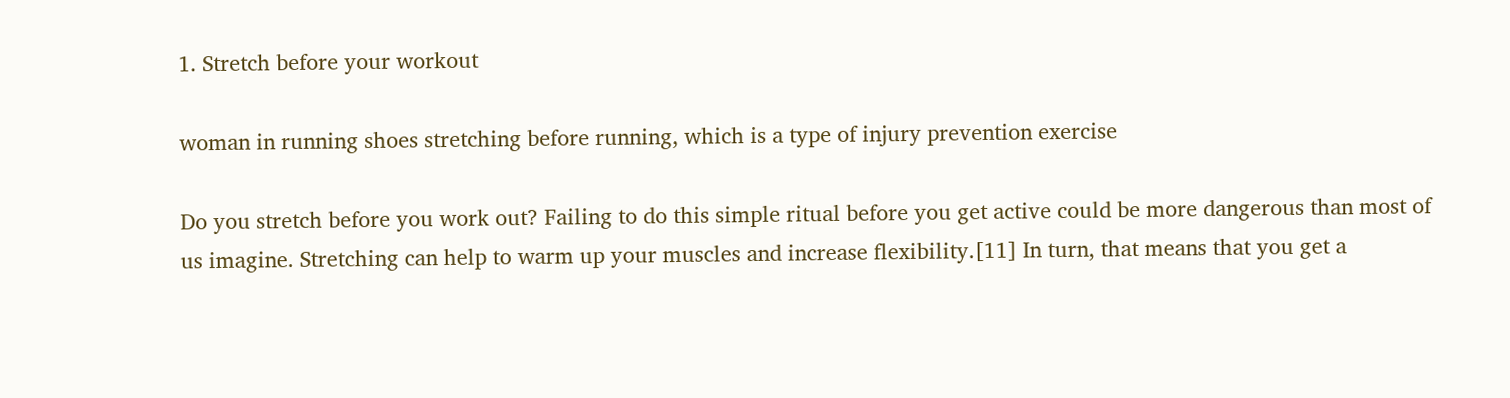1. Stretch before your workout

woman in running shoes stretching before running, which is a type of injury prevention exercise

Do you stretch before you work out? Failing to do this simple ritual before you get active could be more dangerous than most of us imagine. Stretching can help to warm up your muscles and increase flexibility.[11] In turn, that means that you get a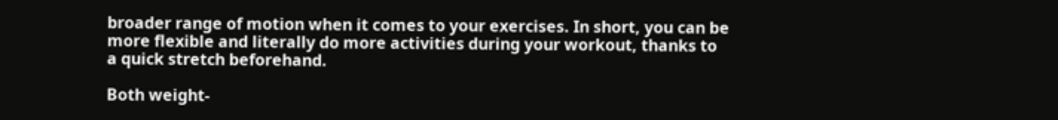broader range of motion when it comes to your exercises. In short, you can be more flexible and literally do more activities during your workout, thanks to a quick stretch beforehand.

Both weight-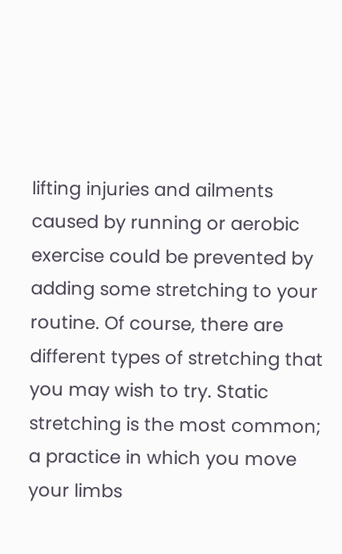lifting injuries and ailments caused by running or aerobic exercise could be prevented by adding some stretching to your routine. Of course, there are different types of stretching that you may wish to try. Static stretching is the most common; a practice in which you move your limbs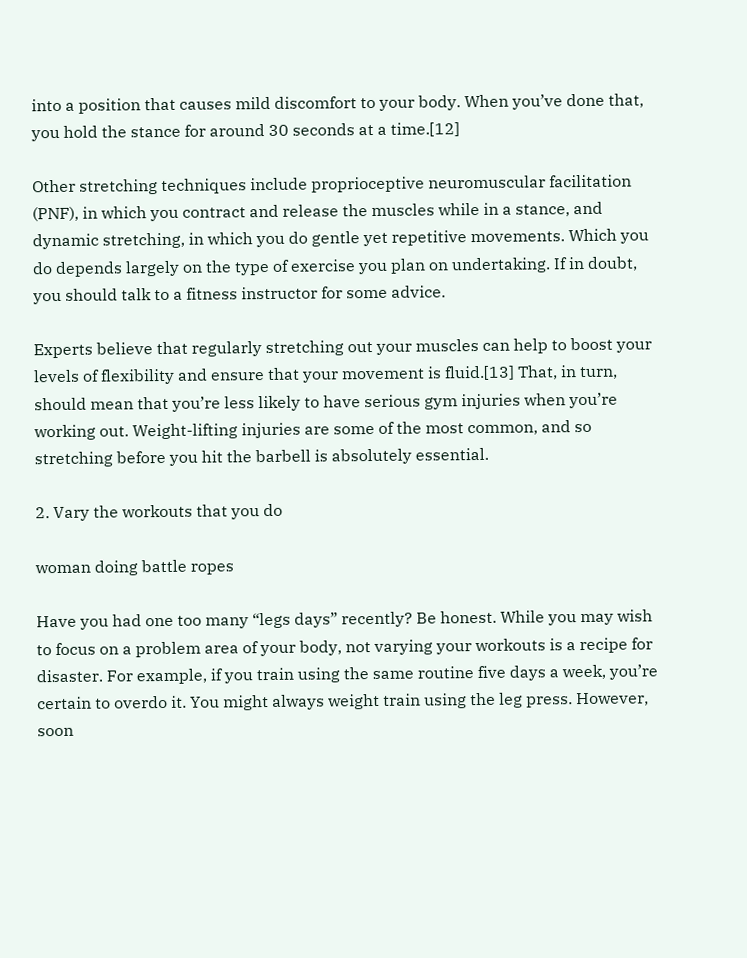into a position that causes mild discomfort to your body. When you’ve done that, you hold the stance for around 30 seconds at a time.[12]

Other stretching techniques include proprioceptive neuromuscular facilitation (PNF), in which you contract and release the muscles while in a stance, and dynamic stretching, in which you do gentle yet repetitive movements. Which you do depends largely on the type of exercise you plan on undertaking. If in doubt, you should talk to a fitness instructor for some advice.

Experts believe that regularly stretching out your muscles can help to boost your levels of flexibility and ensure that your movement is fluid.[13] That, in turn, should mean that you’re less likely to have serious gym injuries when you’re working out. Weight-lifting injuries are some of the most common, and so stretching before you hit the barbell is absolutely essential.

2. Vary the workouts that you do

woman doing battle ropes

Have you had one too many “legs days” recently? Be honest. While you may wish to focus on a problem area of your body, not varying your workouts is a recipe for disaster. For example, if you train using the same routine five days a week, you’re certain to overdo it. You might always weight train using the leg press. However, soon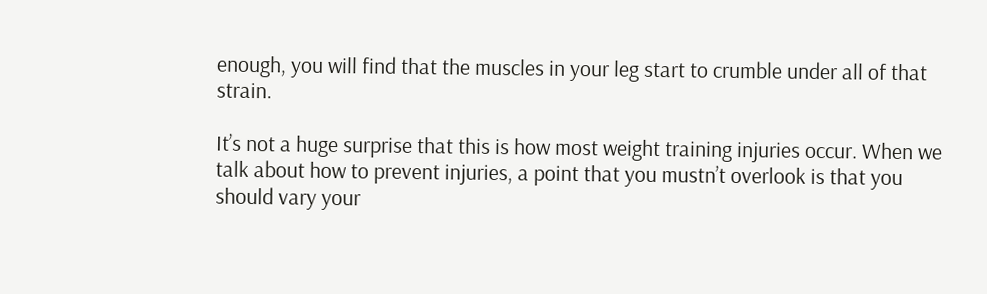enough, you will find that the muscles in your leg start to crumble under all of that strain.

It’s not a huge surprise that this is how most weight training injuries occur. When we talk about how to prevent injuries, a point that you mustn’t overlook is that you should vary your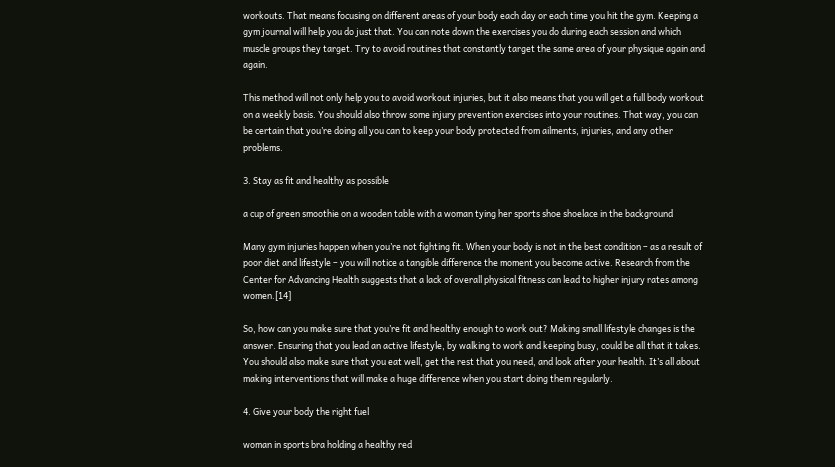workouts. That means focusing on different areas of your body each day or each time you hit the gym. Keeping a gym journal will help you do just that. You can note down the exercises you do during each session and which muscle groups they target. Try to avoid routines that constantly target the same area of your physique again and again.

This method will not only help you to avoid workout injuries, but it also means that you will get a full body workout on a weekly basis. You should also throw some injury prevention exercises into your routines. That way, you can be certain that you’re doing all you can to keep your body protected from ailments, injuries, and any other problems.

3. Stay as fit and healthy as possible

a cup of green smoothie on a wooden table with a woman tying her sports shoe shoelace in the background

Many gym injuries happen when you’re not fighting fit. When your body is not in the best condition – as a result of poor diet and lifestyle – you will notice a tangible difference the moment you become active. Research from the Center for Advancing Health suggests that a lack of overall physical fitness can lead to higher injury rates among women.[14]

So, how can you make sure that you’re fit and healthy enough to work out? Making small lifestyle changes is the answer. Ensuring that you lead an active lifestyle, by walking to work and keeping busy, could be all that it takes. You should also make sure that you eat well, get the rest that you need, and look after your health. It’s all about making interventions that will make a huge difference when you start doing them regularly.

4. Give your body the right fuel

woman in sports bra holding a healthy red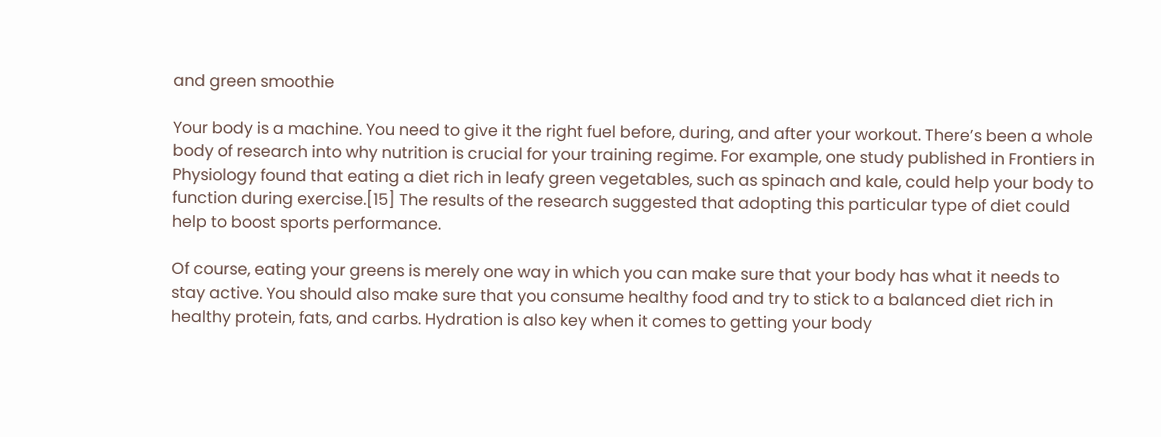and green smoothie

Your body is a machine. You need to give it the right fuel before, during, and after your workout. There’s been a whole body of research into why nutrition is crucial for your training regime. For example, one study published in Frontiers in Physiology found that eating a diet rich in leafy green vegetables, such as spinach and kale, could help your body to function during exercise.[15] The results of the research suggested that adopting this particular type of diet could help to boost sports performance.

Of course, eating your greens is merely one way in which you can make sure that your body has what it needs to stay active. You should also make sure that you consume healthy food and try to stick to a balanced diet rich in healthy protein, fats, and carbs. Hydration is also key when it comes to getting your body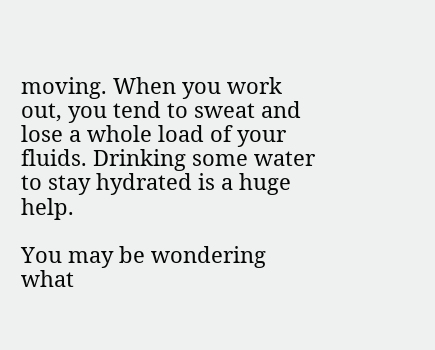moving. When you work out, you tend to sweat and lose a whole load of your fluids. Drinking some water to stay hydrated is a huge help.

You may be wondering what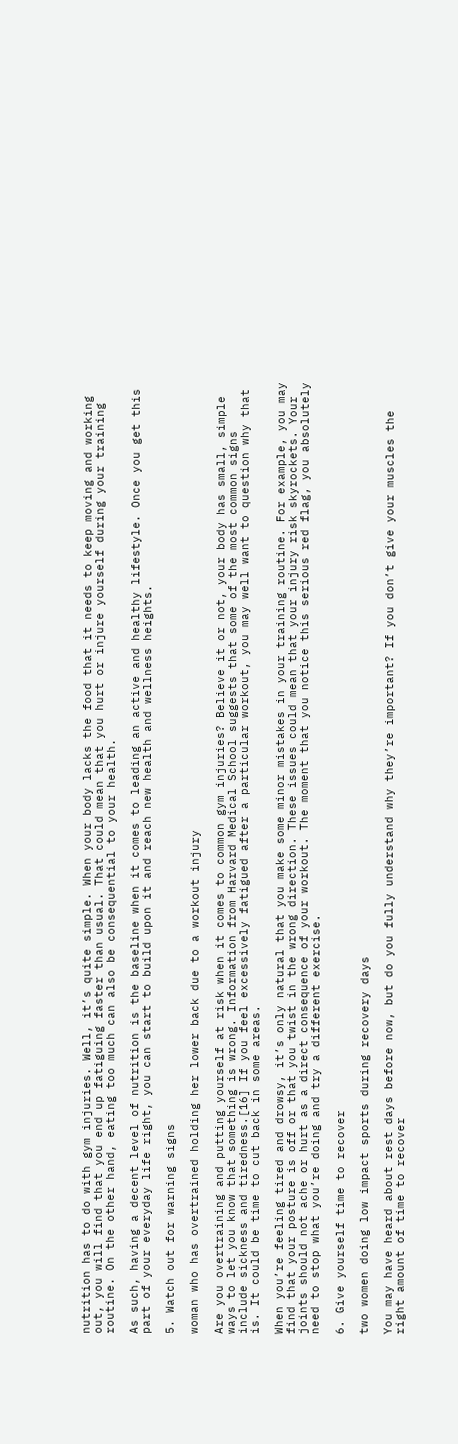nutrition has to do with gym injuries. Well, it’s quite simple. When your body lacks the food that it needs to keep moving and working out, you will find that you end up fatiguing faster than usual. That could mean that you hurt or injure yourself during your training routine. On the other hand, eating too much can also be consequential to your health.

As such, having a decent level of nutrition is the baseline when it comes to leading an active and healthy lifestyle. Once you get this part of your everyday life right, you can start to build upon it and reach new health and wellness heights.

5. Watch out for warning signs

woman who has overtrained holding her lower back due to a workout injury

Are you overtraining and putting yourself at risk when it comes to common gym injuries? Believe it or not, your body has small, simple ways to let you know that something is wrong. Information from Harvard Medical School suggests that some of the most common signs include sickness and tiredness.[16] If you feel excessively fatigued after a particular workout, you may well want to question why that is. It could be time to cut back in some areas.

When you’re feeling tired and drowsy, it’s only natural that you make some minor mistakes in your training routine. For example, you may find that your posture is off or that you twist in the wrong direction. These issues could mean that your injury risk skyrockets. Your joints should not ache or hurt as a direct consequence of your workout. The moment that you notice this serious red flag, you absolutely need to stop what you’re doing and try a different exercise.

6. Give yourself time to recover

two women doing low impact sports during recovery days

You may have heard about rest days before now, but do you fully understand why they’re important? If you don’t give your muscles the right amount of time to recover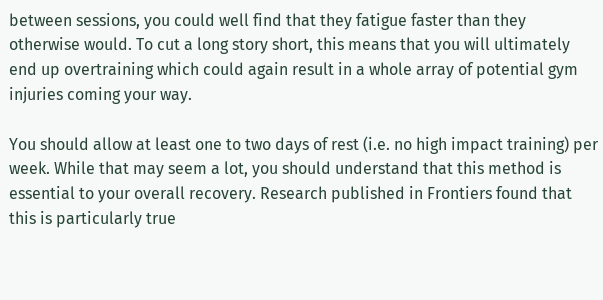between sessions, you could well find that they fatigue faster than they otherwise would. To cut a long story short, this means that you will ultimately end up overtraining which could again result in a whole array of potential gym injuries coming your way.

You should allow at least one to two days of rest (i.e. no high impact training) per week. While that may seem a lot, you should understand that this method is essential to your overall recovery. Research published in Frontiers found that this is particularly true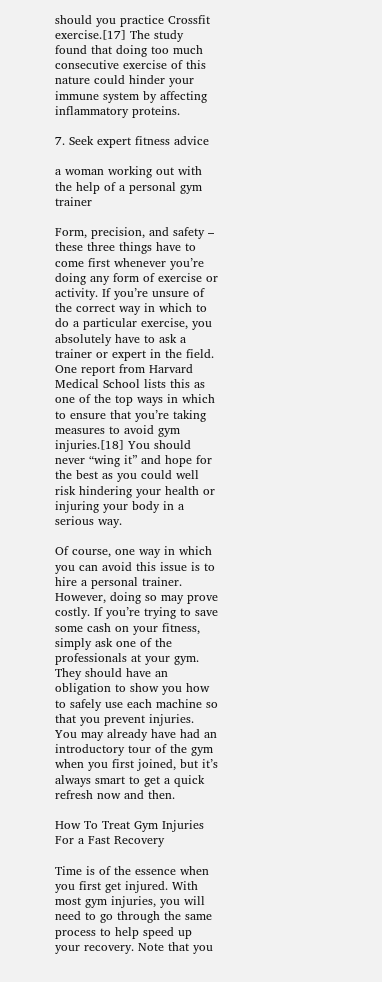should you practice Crossfit exercise.[17] The study found that doing too much consecutive exercise of this nature could hinder your immune system by affecting inflammatory proteins.

7. Seek expert fitness advice

a woman working out with the help of a personal gym trainer

Form, precision, and safety – these three things have to come first whenever you’re doing any form of exercise or activity. If you’re unsure of the correct way in which to do a particular exercise, you absolutely have to ask a trainer or expert in the field. One report from Harvard Medical School lists this as one of the top ways in which to ensure that you’re taking measures to avoid gym injuries.[18] You should never “wing it” and hope for the best as you could well risk hindering your health or injuring your body in a serious way.

Of course, one way in which you can avoid this issue is to hire a personal trainer. However, doing so may prove costly. If you’re trying to save some cash on your fitness, simply ask one of the professionals at your gym. They should have an obligation to show you how to safely use each machine so that you prevent injuries. You may already have had an introductory tour of the gym when you first joined, but it’s always smart to get a quick refresh now and then.

How To Treat Gym Injuries For a Fast Recovery

Time is of the essence when you first get injured. With most gym injuries, you will need to go through the same process to help speed up your recovery. Note that you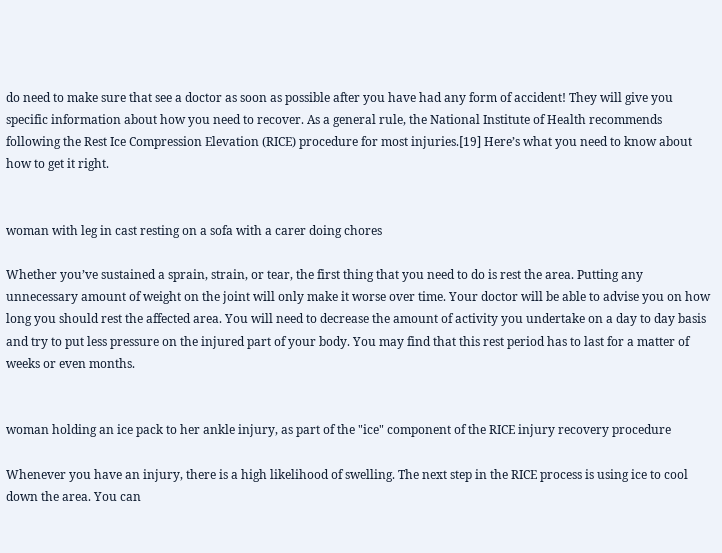do need to make sure that see a doctor as soon as possible after you have had any form of accident! They will give you specific information about how you need to recover. As a general rule, the National Institute of Health recommends following the Rest Ice Compression Elevation (RICE) procedure for most injuries.[19] Here’s what you need to know about how to get it right.


woman with leg in cast resting on a sofa with a carer doing chores

Whether you’ve sustained a sprain, strain, or tear, the first thing that you need to do is rest the area. Putting any unnecessary amount of weight on the joint will only make it worse over time. Your doctor will be able to advise you on how long you should rest the affected area. You will need to decrease the amount of activity you undertake on a day to day basis and try to put less pressure on the injured part of your body. You may find that this rest period has to last for a matter of weeks or even months.


woman holding an ice pack to her ankle injury, as part of the "ice" component of the RICE injury recovery procedure

Whenever you have an injury, there is a high likelihood of swelling. The next step in the RICE process is using ice to cool down the area. You can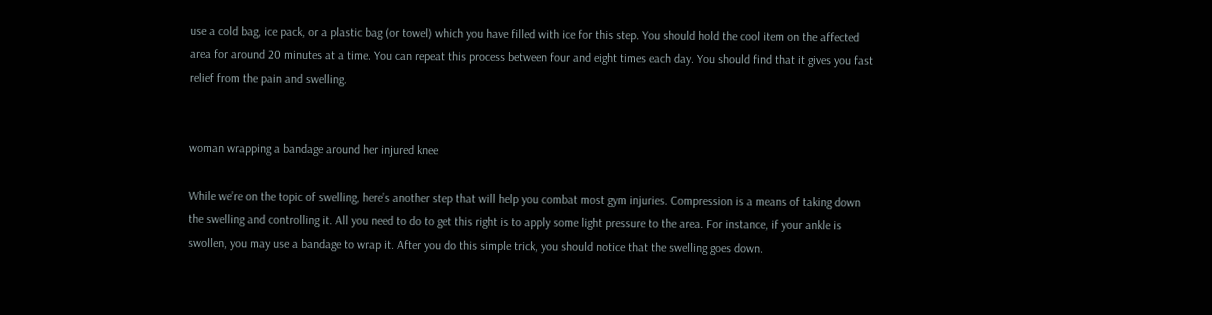use a cold bag, ice pack, or a plastic bag (or towel) which you have filled with ice for this step. You should hold the cool item on the affected area for around 20 minutes at a time. You can repeat this process between four and eight times each day. You should find that it gives you fast relief from the pain and swelling.


woman wrapping a bandage around her injured knee

While we’re on the topic of swelling, here’s another step that will help you combat most gym injuries. Compression is a means of taking down the swelling and controlling it. All you need to do to get this right is to apply some light pressure to the area. For instance, if your ankle is swollen, you may use a bandage to wrap it. After you do this simple trick, you should notice that the swelling goes down.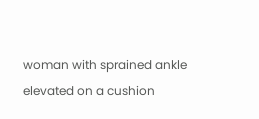woman with sprained ankle elevated on a cushion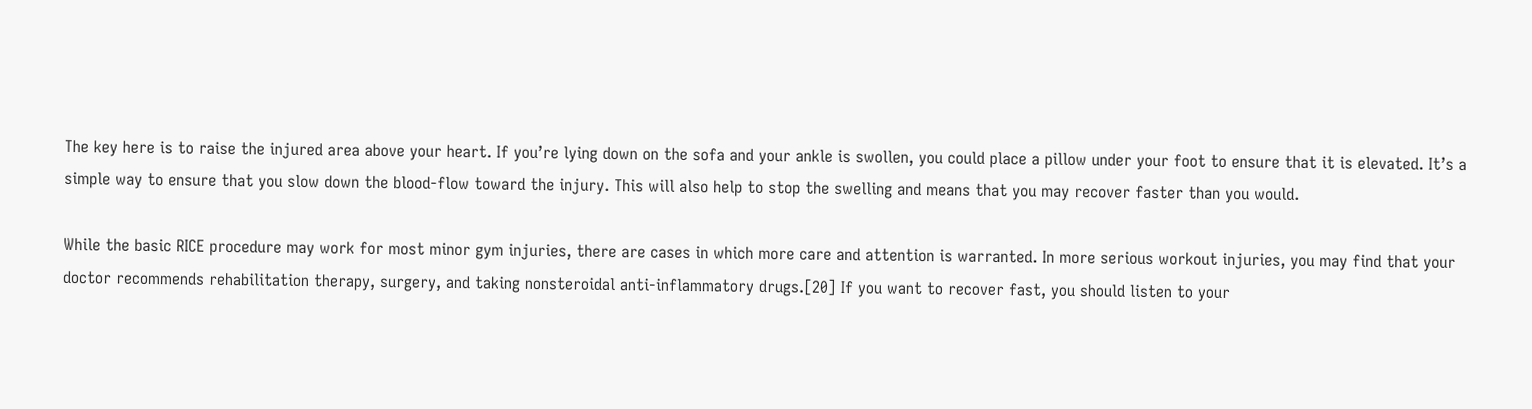The key here is to raise the injured area above your heart. If you’re lying down on the sofa and your ankle is swollen, you could place a pillow under your foot to ensure that it is elevated. It’s a simple way to ensure that you slow down the blood-flow toward the injury. This will also help to stop the swelling and means that you may recover faster than you would.

While the basic RICE procedure may work for most minor gym injuries, there are cases in which more care and attention is warranted. In more serious workout injuries, you may find that your doctor recommends rehabilitation therapy, surgery, and taking nonsteroidal anti-inflammatory drugs.[20] If you want to recover fast, you should listen to your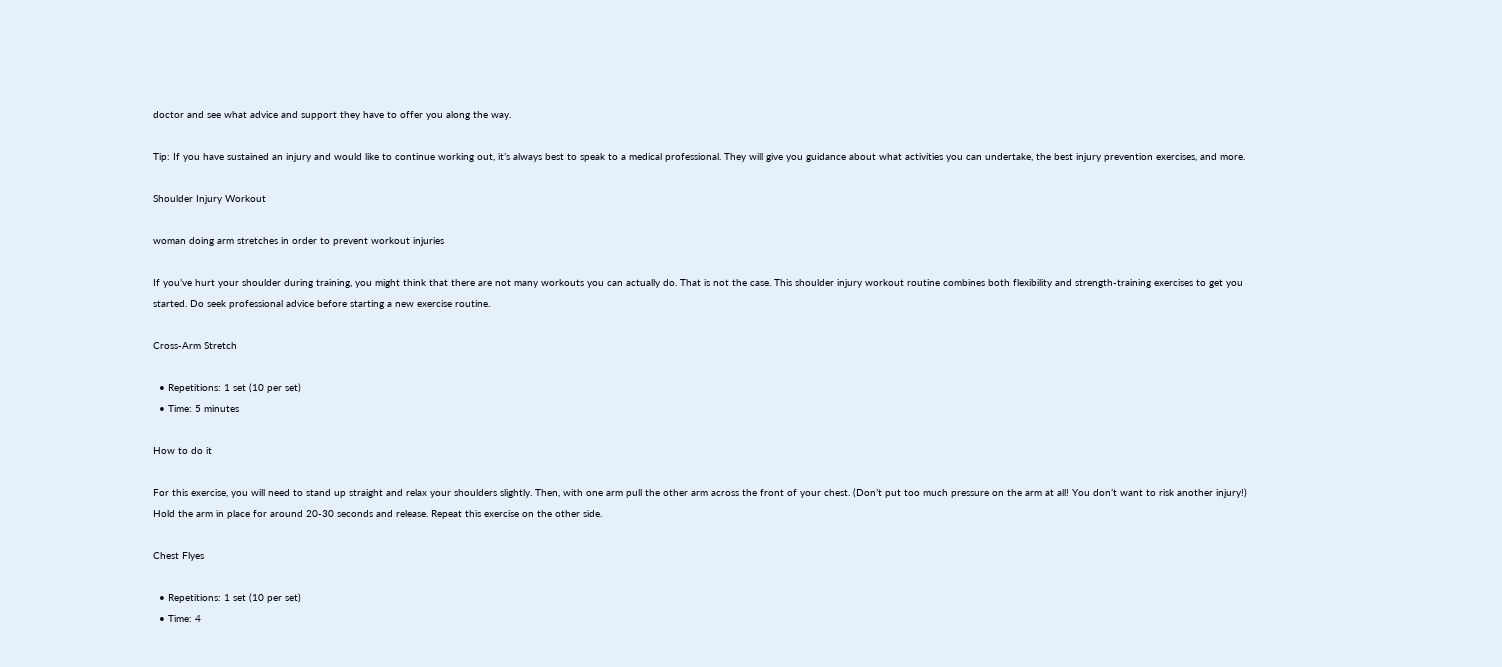doctor and see what advice and support they have to offer you along the way.

Tip: If you have sustained an injury and would like to continue working out, it’s always best to speak to a medical professional. They will give you guidance about what activities you can undertake, the best injury prevention exercises, and more.

Shoulder Injury Workout

woman doing arm stretches in order to prevent workout injuries

If you’ve hurt your shoulder during training, you might think that there are not many workouts you can actually do. That is not the case. This shoulder injury workout routine combines both flexibility and strength-training exercises to get you started. Do seek professional advice before starting a new exercise routine.

Cross-Arm Stretch

  • Repetitions: 1 set (10 per set)
  • Time: 5 minutes

How to do it

For this exercise, you will need to stand up straight and relax your shoulders slightly. Then, with one arm pull the other arm across the front of your chest. (Don’t put too much pressure on the arm at all! You don’t want to risk another injury!) Hold the arm in place for around 20-30 seconds and release. Repeat this exercise on the other side.

Chest Flyes

  • Repetitions: 1 set (10 per set)
  • Time: 4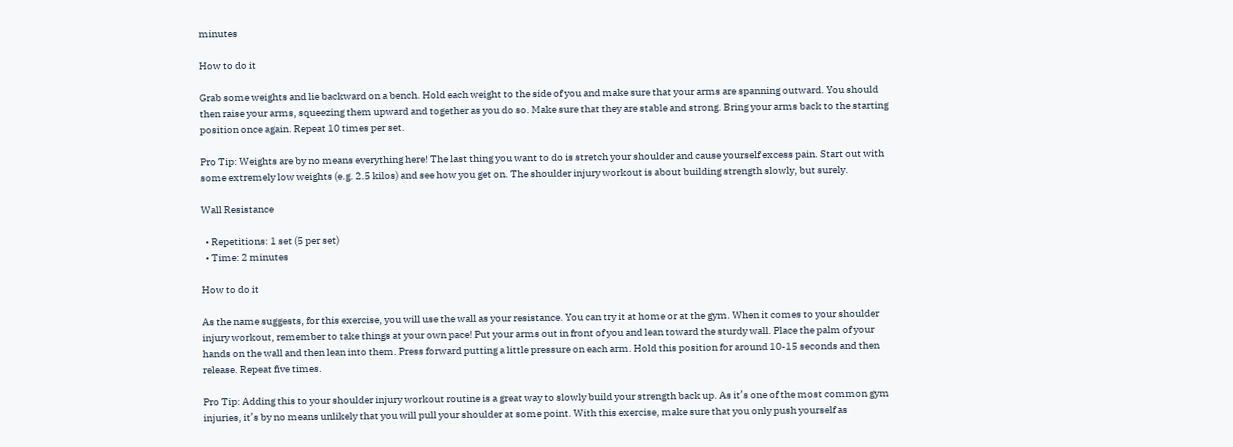minutes

How to do it

Grab some weights and lie backward on a bench. Hold each weight to the side of you and make sure that your arms are spanning outward. You should then raise your arms, squeezing them upward and together as you do so. Make sure that they are stable and strong. Bring your arms back to the starting position once again. Repeat 10 times per set.

Pro Tip: Weights are by no means everything here! The last thing you want to do is stretch your shoulder and cause yourself excess pain. Start out with some extremely low weights (e.g. 2.5 kilos) and see how you get on. The shoulder injury workout is about building strength slowly, but surely.

Wall Resistance

  • Repetitions: 1 set (5 per set)
  • Time: 2 minutes

How to do it

As the name suggests, for this exercise, you will use the wall as your resistance. You can try it at home or at the gym. When it comes to your shoulder injury workout, remember to take things at your own pace! Put your arms out in front of you and lean toward the sturdy wall. Place the palm of your hands on the wall and then lean into them. Press forward putting a little pressure on each arm. Hold this position for around 10-15 seconds and then release. Repeat five times.

Pro Tip: Adding this to your shoulder injury workout routine is a great way to slowly build your strength back up. As it’s one of the most common gym injuries, it’s by no means unlikely that you will pull your shoulder at some point. With this exercise, make sure that you only push yourself as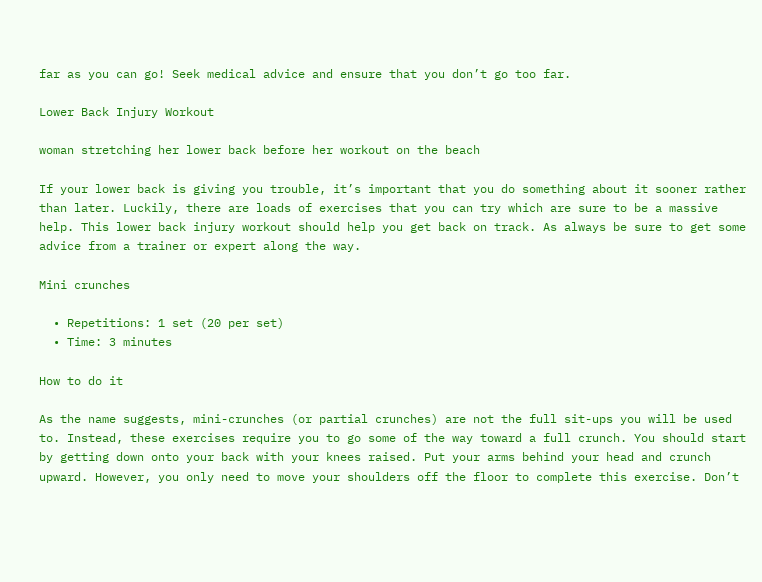far as you can go! Seek medical advice and ensure that you don’t go too far.

Lower Back Injury Workout

woman stretching her lower back before her workout on the beach

If your lower back is giving you trouble, it’s important that you do something about it sooner rather than later. Luckily, there are loads of exercises that you can try which are sure to be a massive help. This lower back injury workout should help you get back on track. As always be sure to get some advice from a trainer or expert along the way.

Mini crunches

  • Repetitions: 1 set (20 per set)
  • Time: 3 minutes

How to do it

As the name suggests, mini-crunches (or partial crunches) are not the full sit-ups you will be used to. Instead, these exercises require you to go some of the way toward a full crunch. You should start by getting down onto your back with your knees raised. Put your arms behind your head and crunch upward. However, you only need to move your shoulders off the floor to complete this exercise. Don’t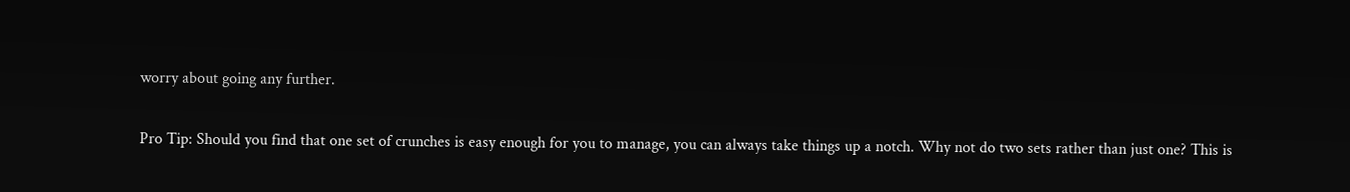worry about going any further.

Pro Tip: Should you find that one set of crunches is easy enough for you to manage, you can always take things up a notch. Why not do two sets rather than just one? This is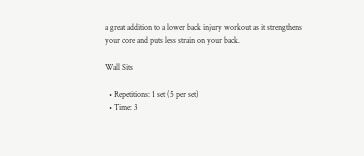a great addition to a lower back injury workout as it strengthens your core and puts less strain on your back.

Wall Sits

  • Repetitions: 1 set (5 per set)
  • Time: 3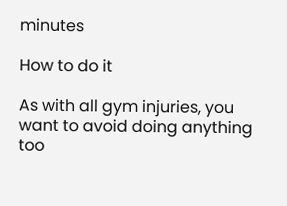minutes

How to do it

As with all gym injuries, you want to avoid doing anything too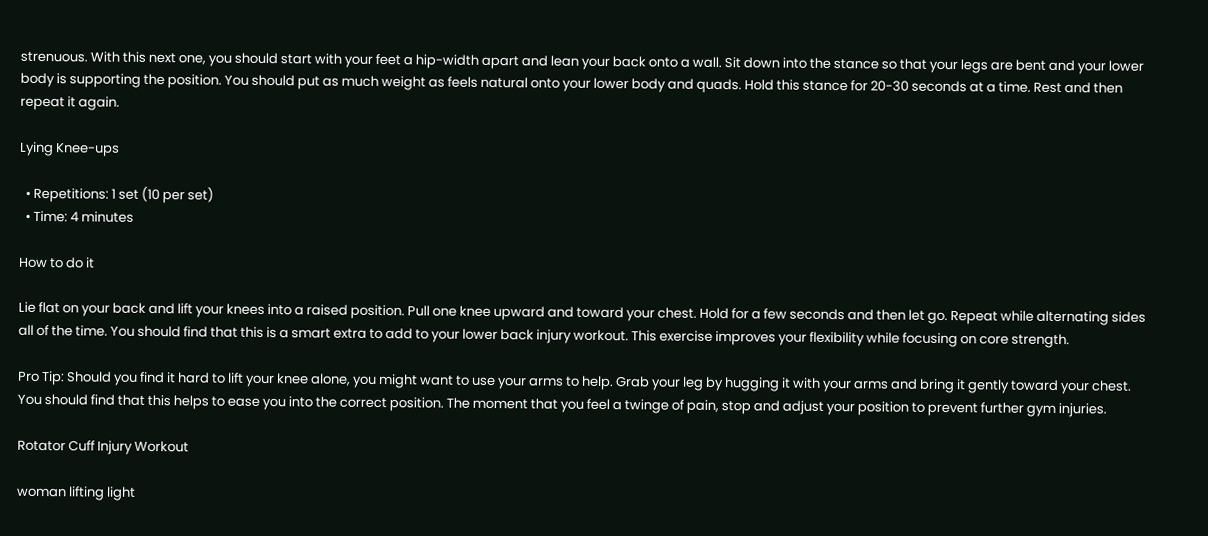strenuous. With this next one, you should start with your feet a hip-width apart and lean your back onto a wall. Sit down into the stance so that your legs are bent and your lower body is supporting the position. You should put as much weight as feels natural onto your lower body and quads. Hold this stance for 20-30 seconds at a time. Rest and then repeat it again.

Lying Knee-ups

  • Repetitions: 1 set (10 per set)
  • Time: 4 minutes

How to do it

Lie flat on your back and lift your knees into a raised position. Pull one knee upward and toward your chest. Hold for a few seconds and then let go. Repeat while alternating sides all of the time. You should find that this is a smart extra to add to your lower back injury workout. This exercise improves your flexibility while focusing on core strength.

Pro Tip: Should you find it hard to lift your knee alone, you might want to use your arms to help. Grab your leg by hugging it with your arms and bring it gently toward your chest. You should find that this helps to ease you into the correct position. The moment that you feel a twinge of pain, stop and adjust your position to prevent further gym injuries.

Rotator Cuff Injury Workout

woman lifting light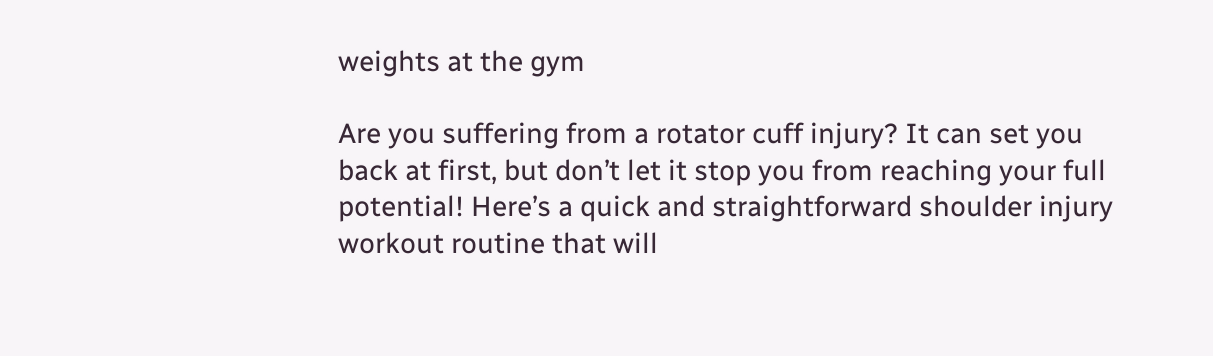weights at the gym

Are you suffering from a rotator cuff injury? It can set you back at first, but don’t let it stop you from reaching your full potential! Here’s a quick and straightforward shoulder injury workout routine that will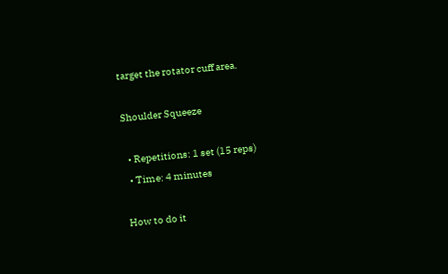target the rotator cuff area.

Shoulder Squeeze

  • Repetitions: 1 set (15 reps)
  • Time: 4 minutes

How to do it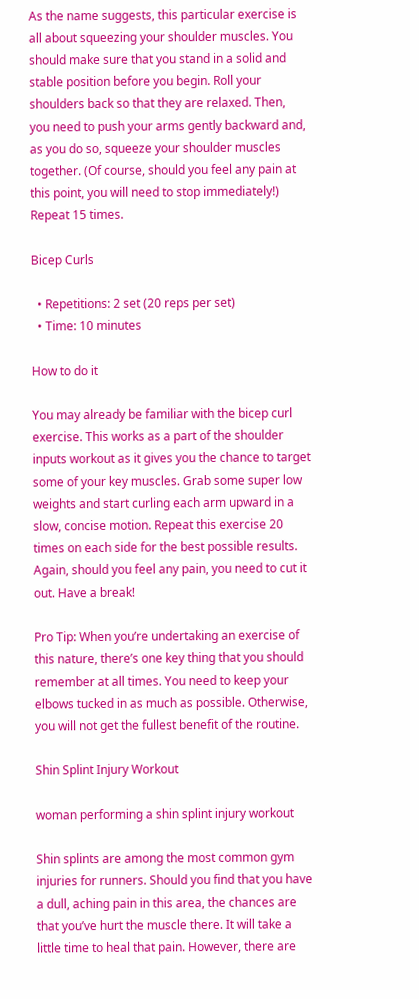As the name suggests, this particular exercise is all about squeezing your shoulder muscles. You should make sure that you stand in a solid and stable position before you begin. Roll your shoulders back so that they are relaxed. Then, you need to push your arms gently backward and, as you do so, squeeze your shoulder muscles together. (Of course, should you feel any pain at this point, you will need to stop immediately!) Repeat 15 times.

Bicep Curls

  • Repetitions: 2 set (20 reps per set)
  • Time: 10 minutes

How to do it

You may already be familiar with the bicep curl exercise. This works as a part of the shoulder inputs workout as it gives you the chance to target some of your key muscles. Grab some super low weights and start curling each arm upward in a slow, concise motion. Repeat this exercise 20 times on each side for the best possible results. Again, should you feel any pain, you need to cut it out. Have a break!

Pro Tip: When you’re undertaking an exercise of this nature, there’s one key thing that you should remember at all times. You need to keep your elbows tucked in as much as possible. Otherwise, you will not get the fullest benefit of the routine.

Shin Splint Injury Workout

woman performing a shin splint injury workout

Shin splints are among the most common gym injuries for runners. Should you find that you have a dull, aching pain in this area, the chances are that you’ve hurt the muscle there. It will take a little time to heal that pain. However, there are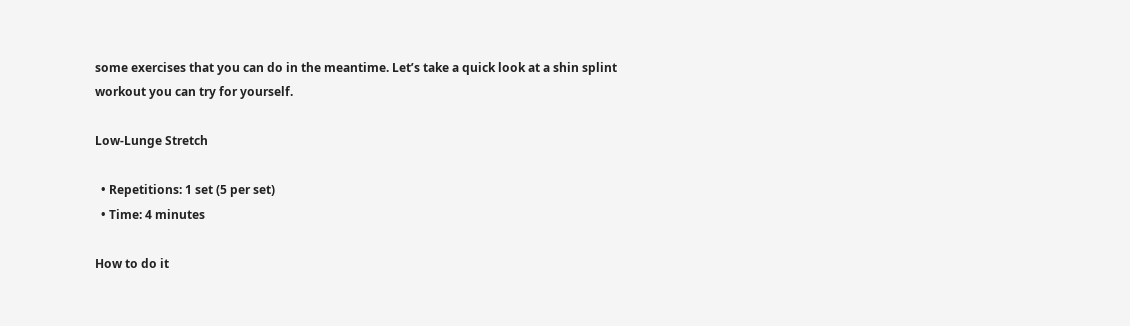some exercises that you can do in the meantime. Let’s take a quick look at a shin splint workout you can try for yourself.

Low-Lunge Stretch

  • Repetitions: 1 set (5 per set)
  • Time: 4 minutes

How to do it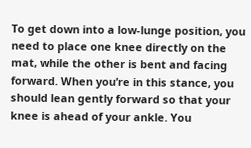To get down into a low-lunge position, you need to place one knee directly on the mat, while the other is bent and facing forward. When you’re in this stance, you should lean gently forward so that your knee is ahead of your ankle. You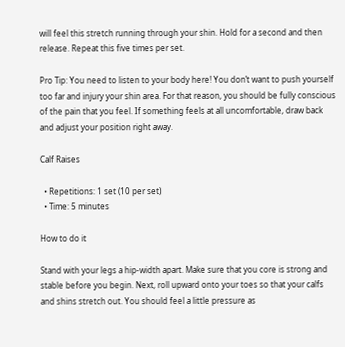will feel this stretch running through your shin. Hold for a second and then release. Repeat this five times per set.

Pro Tip: You need to listen to your body here! You don’t want to push yourself too far and injury your shin area. For that reason, you should be fully conscious of the pain that you feel. If something feels at all uncomfortable, draw back and adjust your position right away.

Calf Raises

  • Repetitions: 1 set (10 per set)
  • Time: 5 minutes

How to do it

Stand with your legs a hip-width apart. Make sure that you core is strong and stable before you begin. Next, roll upward onto your toes so that your calfs and shins stretch out. You should feel a little pressure as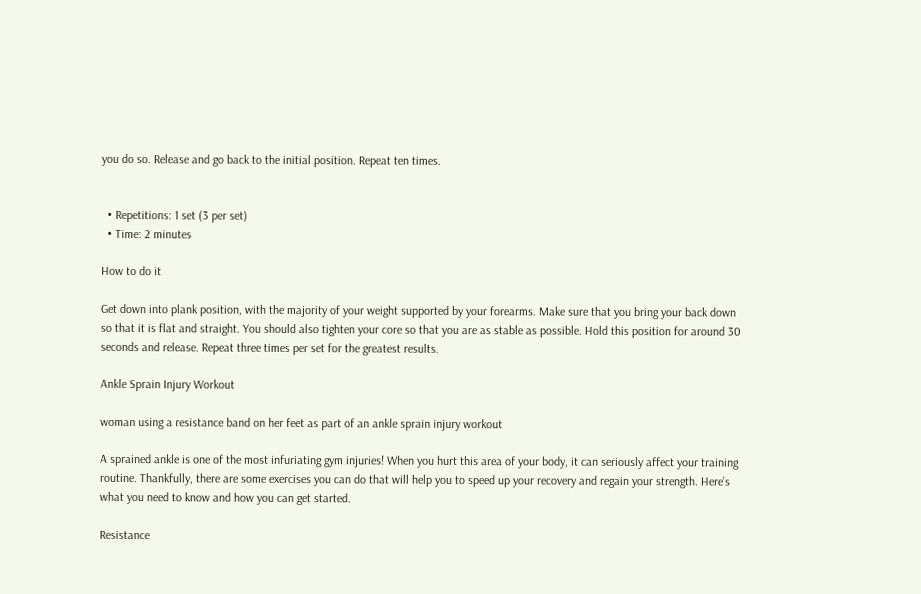you do so. Release and go back to the initial position. Repeat ten times.


  • Repetitions: 1 set (3 per set)
  • Time: 2 minutes

How to do it

Get down into plank position, with the majority of your weight supported by your forearms. Make sure that you bring your back down so that it is flat and straight. You should also tighten your core so that you are as stable as possible. Hold this position for around 30 seconds and release. Repeat three times per set for the greatest results.

Ankle Sprain Injury Workout

woman using a resistance band on her feet as part of an ankle sprain injury workout

A sprained ankle is one of the most infuriating gym injuries! When you hurt this area of your body, it can seriously affect your training routine. Thankfully, there are some exercises you can do that will help you to speed up your recovery and regain your strength. Here’s what you need to know and how you can get started.

Resistance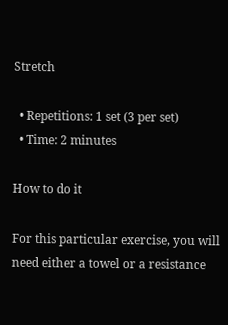Stretch

  • Repetitions: 1 set (3 per set)
  • Time: 2 minutes

How to do it

For this particular exercise, you will need either a towel or a resistance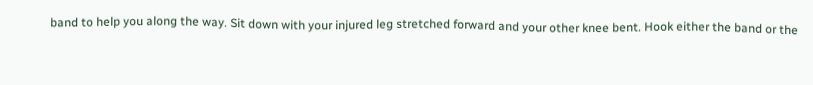band to help you along the way. Sit down with your injured leg stretched forward and your other knee bent. Hook either the band or the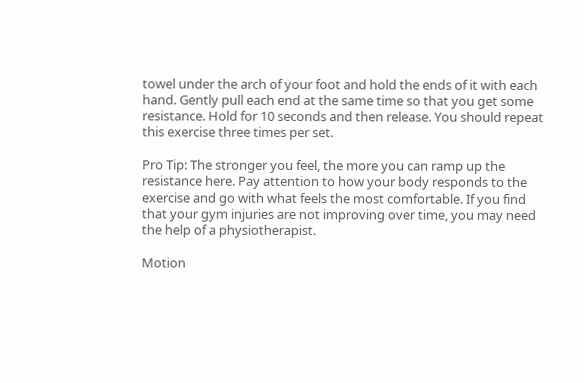towel under the arch of your foot and hold the ends of it with each hand. Gently pull each end at the same time so that you get some resistance. Hold for 10 seconds and then release. You should repeat this exercise three times per set.

Pro Tip: The stronger you feel, the more you can ramp up the resistance here. Pay attention to how your body responds to the exercise and go with what feels the most comfortable. If you find that your gym injuries are not improving over time, you may need the help of a physiotherapist.

Motion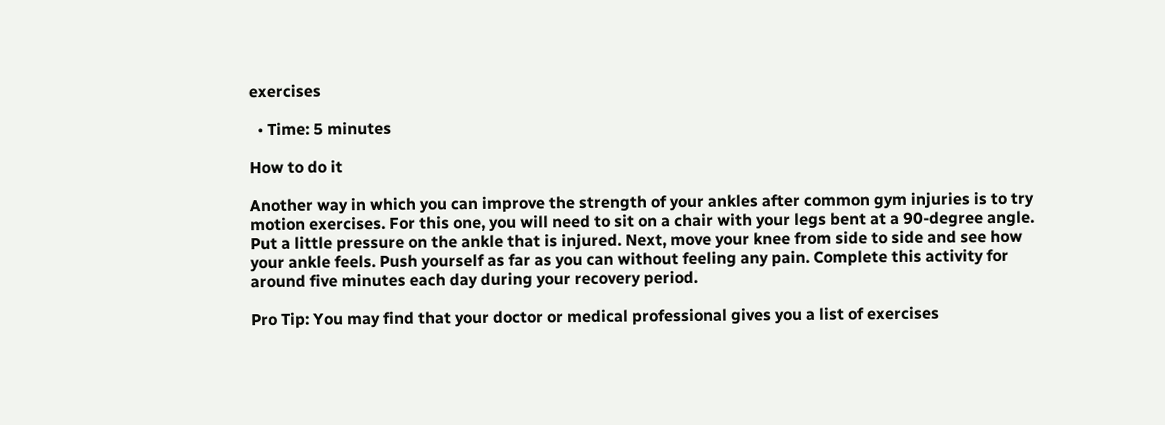exercises

  • Time: 5 minutes

How to do it

Another way in which you can improve the strength of your ankles after common gym injuries is to try motion exercises. For this one, you will need to sit on a chair with your legs bent at a 90-degree angle. Put a little pressure on the ankle that is injured. Next, move your knee from side to side and see how your ankle feels. Push yourself as far as you can without feeling any pain. Complete this activity for around five minutes each day during your recovery period.

Pro Tip: You may find that your doctor or medical professional gives you a list of exercises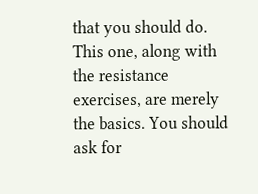that you should do. This one, along with the resistance exercises, are merely the basics. You should ask for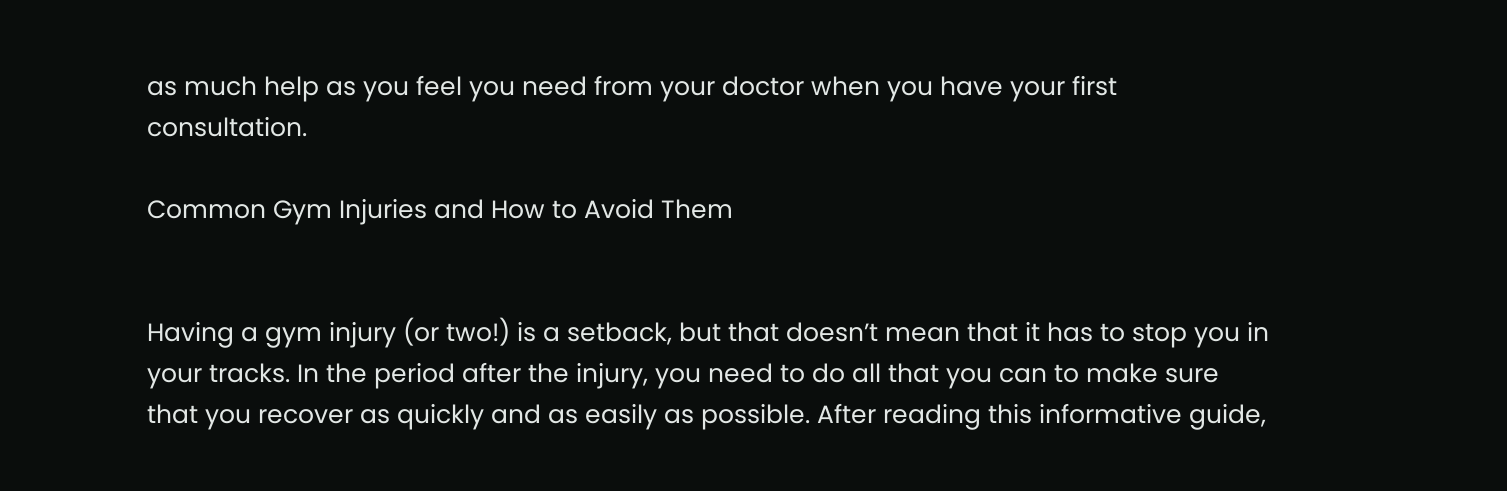as much help as you feel you need from your doctor when you have your first consultation.

Common Gym Injuries and How to Avoid Them


Having a gym injury (or two!) is a setback, but that doesn’t mean that it has to stop you in your tracks. In the period after the injury, you need to do all that you can to make sure that you recover as quickly and as easily as possible. After reading this informative guide,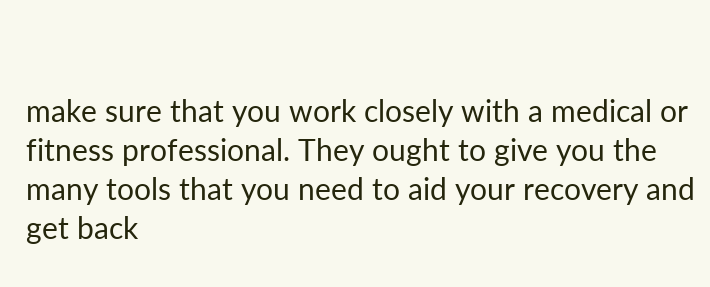make sure that you work closely with a medical or fitness professional. They ought to give you the many tools that you need to aid your recovery and get back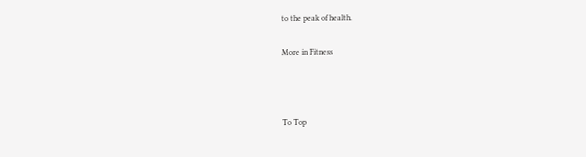to the peak of health.

More in Fitness



To Top